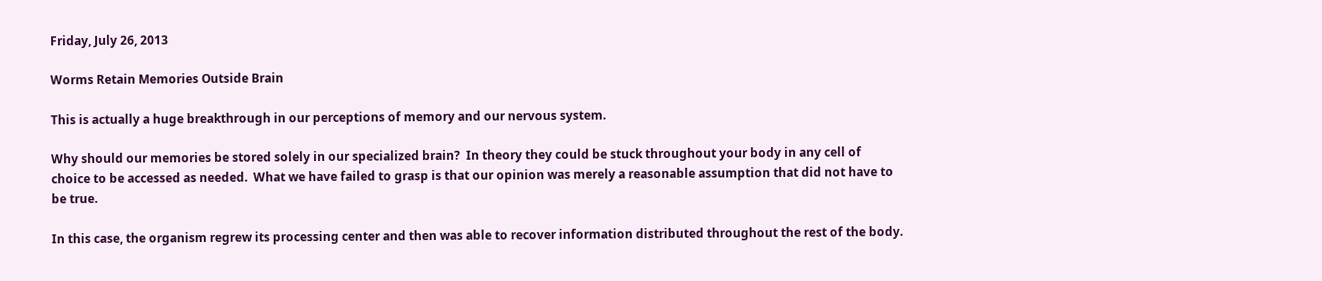Friday, July 26, 2013

Worms Retain Memories Outside Brain

This is actually a huge breakthrough in our perceptions of memory and our nervous system.

Why should our memories be stored solely in our specialized brain?  In theory they could be stuck throughout your body in any cell of choice to be accessed as needed.  What we have failed to grasp is that our opinion was merely a reasonable assumption that did not have to be true.

In this case, the organism regrew its processing center and then was able to recover information distributed throughout the rest of the body.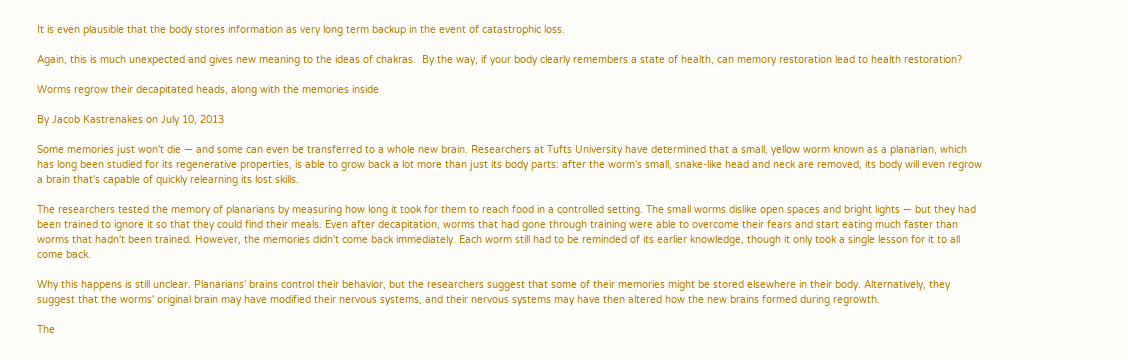It is even plausible that the body stores information as very long term backup in the event of catastrophic loss.

Again, this is much unexpected and gives new meaning to the ideas of chakras.  By the way, if your body clearly remembers a state of health, can memory restoration lead to health restoration?

Worms regrow their decapitated heads, along with the memories inside

By Jacob Kastrenakes on July 10, 2013

Some memories just won't die — and some can even be transferred to a whole new brain. Researchers at Tufts University have determined that a small, yellow worm known as a planarian, which has long been studied for its regenerative properties, is able to grow back a lot more than just its body parts: after the worm's small, snake-like head and neck are removed, its body will even regrow a brain that's capable of quickly relearning its lost skills.

The researchers tested the memory of planarians by measuring how long it took for them to reach food in a controlled setting. The small worms dislike open spaces and bright lights — but they had been trained to ignore it so that they could find their meals. Even after decapitation, worms that had gone through training were able to overcome their fears and start eating much faster than worms that hadn't been trained. However, the memories didn't come back immediately. Each worm still had to be reminded of its earlier knowledge, though it only took a single lesson for it to all come back.

Why this happens is still unclear. Planarians' brains control their behavior, but the researchers suggest that some of their memories might be stored elsewhere in their body. Alternatively, they suggest that the worms' original brain may have modified their nervous systems, and their nervous systems may have then altered how the new brains formed during regrowth.

The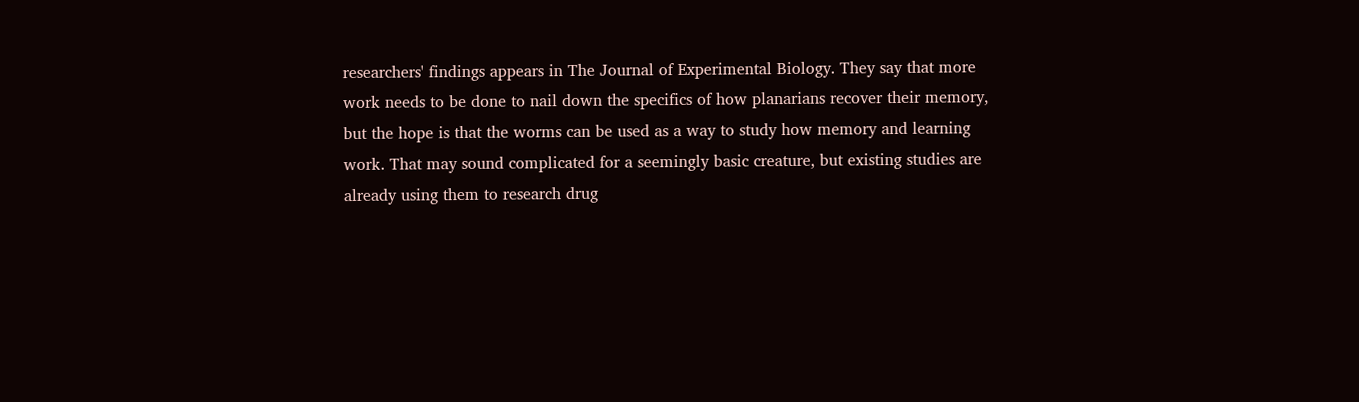researchers' findings appears in The Journal of Experimental Biology. They say that more work needs to be done to nail down the specifics of how planarians recover their memory, but the hope is that the worms can be used as a way to study how memory and learning work. That may sound complicated for a seemingly basic creature, but existing studies are already using them to research drug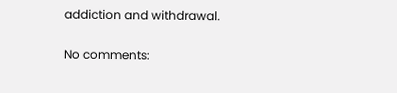addiction and withdrawal.

No comments: